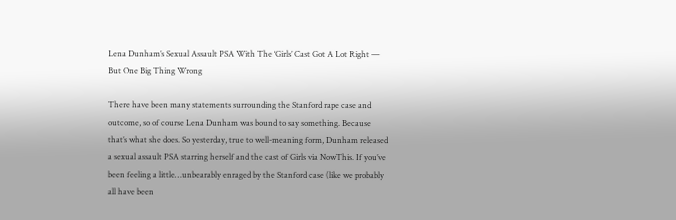Lena Dunham’s Sexual Assault PSA With The ‘Girls’ Cast Got A Lot Right — But One Big Thing Wrong

There have been many statements surrounding the Stanford rape case and outcome, so of course Lena Dunham was bound to say something. Because that’s what she does. So yesterday, true to well-meaning form, Dunham released a sexual assault PSA starring herself and the cast of Girls via NowThis. If you’ve been feeling a little…unbearably enraged by the Stanford case (like we probably all have been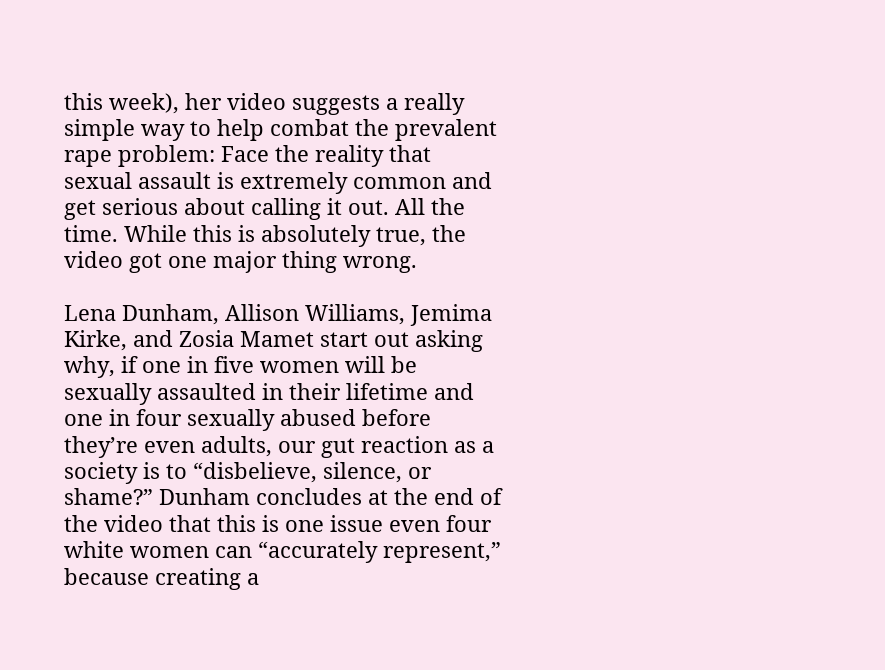this week), her video suggests a really simple way to help combat the prevalent rape problem: Face the reality that sexual assault is extremely common and get serious about calling it out. All the time. While this is absolutely true, the video got one major thing wrong.

Lena Dunham, Allison Williams, Jemima Kirke, and Zosia Mamet start out asking why, if one in five women will be sexually assaulted in their lifetime and one in four sexually abused before they’re even adults, our gut reaction as a society is to “disbelieve, silence, or shame?” Dunham concludes at the end of the video that this is one issue even four white women can “accurately represent,” because creating a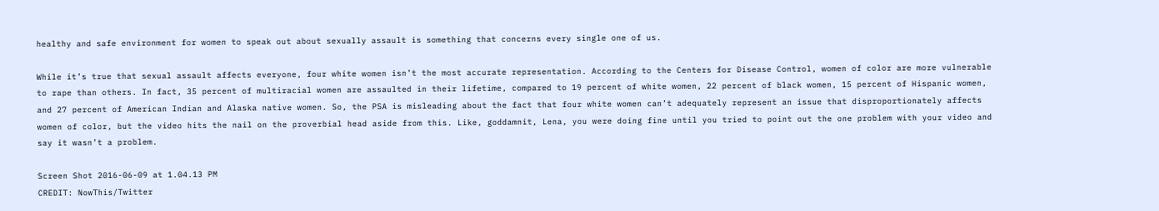healthy and safe environment for women to speak out about sexually assault is something that concerns every single one of us.

While it’s true that sexual assault affects everyone, four white women isn’t the most accurate representation. According to the Centers for Disease Control, women of color are more vulnerable to rape than others. In fact, 35 percent of multiracial women are assaulted in their lifetime, compared to 19 percent of white women, 22 percent of black women, 15 percent of Hispanic women, and 27 percent of American Indian and Alaska native women. So, the PSA is misleading about the fact that four white women can’t adequately represent an issue that disproportionately affects women of color, but the video hits the nail on the proverbial head aside from this. Like, goddamnit, Lena, you were doing fine until you tried to point out the one problem with your video and say it wasn’t a problem.

Screen Shot 2016-06-09 at 1.04.13 PM
CREDIT: NowThis/Twitter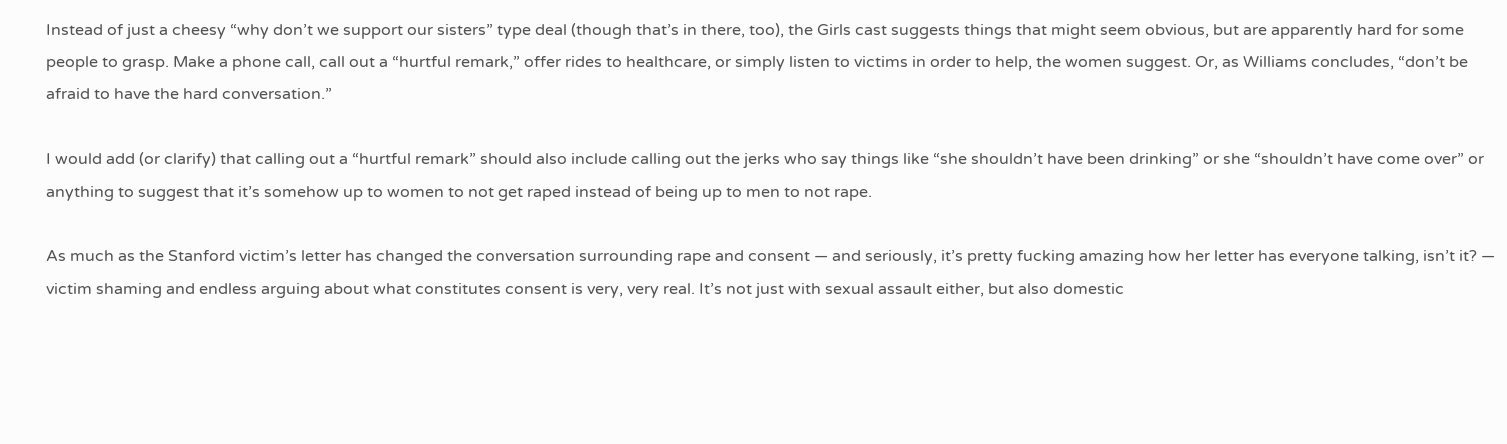Instead of just a cheesy “why don’t we support our sisters” type deal (though that’s in there, too), the Girls cast suggests things that might seem obvious, but are apparently hard for some people to grasp. Make a phone call, call out a “hurtful remark,” offer rides to healthcare, or simply listen to victims in order to help, the women suggest. Or, as Williams concludes, “don’t be afraid to have the hard conversation.”

I would add (or clarify) that calling out a “hurtful remark” should also include calling out the jerks who say things like “she shouldn’t have been drinking” or she “shouldn’t have come over” or anything to suggest that it’s somehow up to women to not get raped instead of being up to men to not rape.

As much as the Stanford victim’s letter has changed the conversation surrounding rape and consent — and seriously, it’s pretty fucking amazing how her letter has everyone talking, isn’t it? — victim shaming and endless arguing about what constitutes consent is very, very real. It’s not just with sexual assault either, but also domestic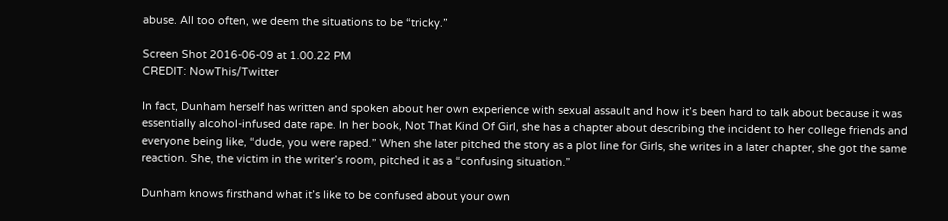abuse. All too often, we deem the situations to be “tricky.”

Screen Shot 2016-06-09 at 1.00.22 PM
CREDIT: NowThis/Twitter

In fact, Dunham herself has written and spoken about her own experience with sexual assault and how it’s been hard to talk about because it was essentially alcohol-infused date rape. In her book, Not That Kind Of Girl, she has a chapter about describing the incident to her college friends and everyone being like, “dude, you were raped.” When she later pitched the story as a plot line for Girls, she writes in a later chapter, she got the same reaction. She, the victim in the writer’s room, pitched it as a “confusing situation.”

Dunham knows firsthand what it’s like to be confused about your own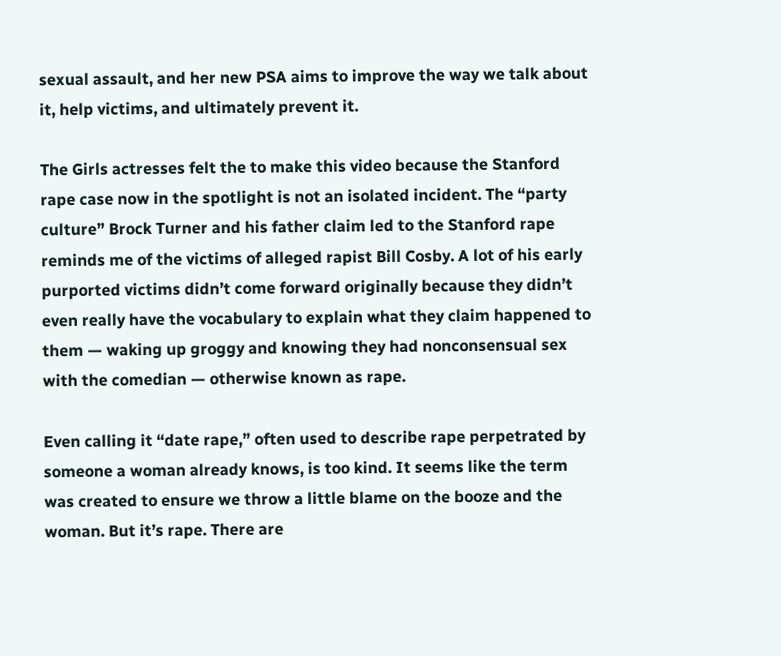sexual assault, and her new PSA aims to improve the way we talk about it, help victims, and ultimately prevent it.

The Girls actresses felt the to make this video because the Stanford rape case now in the spotlight is not an isolated incident. The “party culture” Brock Turner and his father claim led to the Stanford rape reminds me of the victims of alleged rapist Bill Cosby. A lot of his early purported victims didn’t come forward originally because they didn’t even really have the vocabulary to explain what they claim happened to them — waking up groggy and knowing they had nonconsensual sex with the comedian — otherwise known as rape.

Even calling it “date rape,” often used to describe rape perpetrated by someone a woman already knows, is too kind. It seems like the term was created to ensure we throw a little blame on the booze and the woman. But it’s rape. There are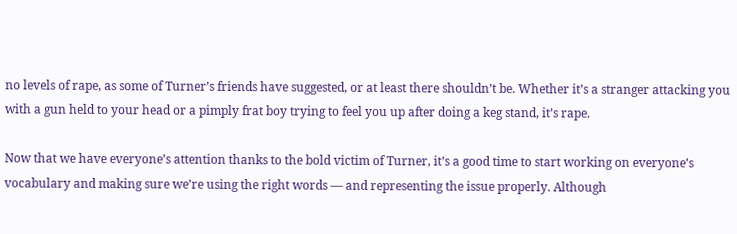no levels of rape, as some of Turner’s friends have suggested, or at least there shouldn’t be. Whether it’s a stranger attacking you with a gun held to your head or a pimply frat boy trying to feel you up after doing a keg stand, it’s rape.

Now that we have everyone’s attention thanks to the bold victim of Turner, it’s a good time to start working on everyone’s vocabulary and making sure we’re using the right words — and representing the issue properly. Although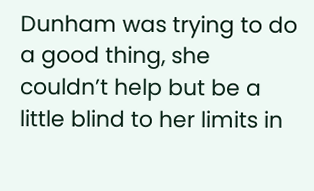Dunham was trying to do a good thing, she couldn’t help but be a little blind to her limits in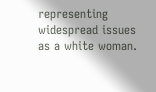representing widespread issues as a white woman.